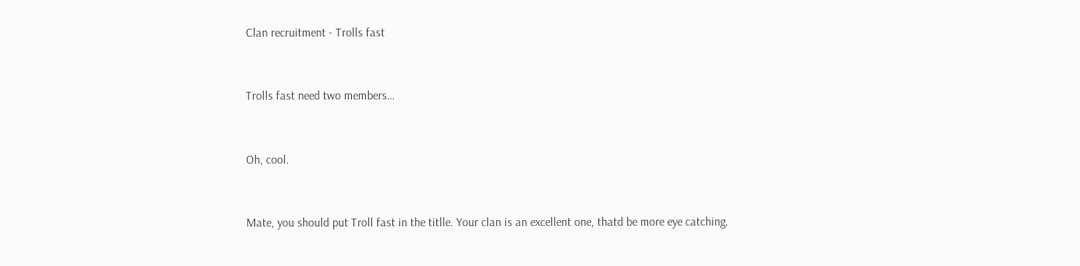Clan recruitment - Trolls fast


Trolls fast need two members…


Oh, cool.


Mate, you should put Troll fast in the titlle. Your clan is an excellent one, thatd be more eye catching.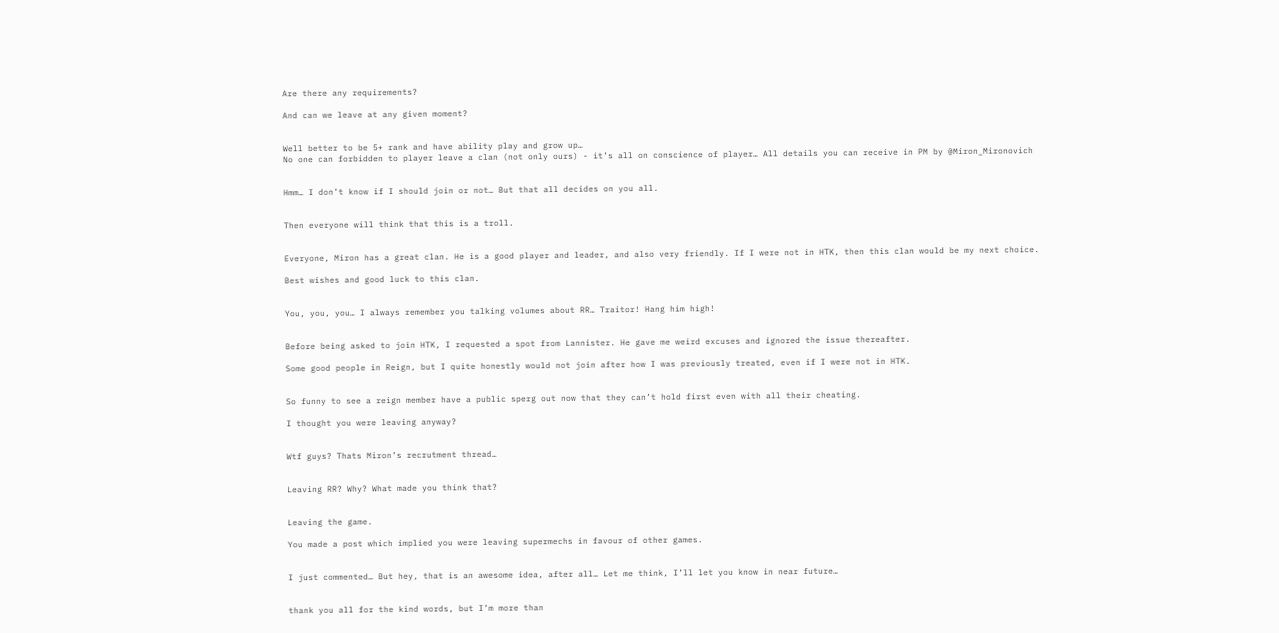Are there any requirements?

And can we leave at any given moment?


Well better to be 5+ rank and have ability play and grow up…
No one can forbidden to player leave a clan (not only ours) - it’s all on conscience of player… All details you can receive in PM by @Miron_Mironovich


Hmm… I don’t know if I should join or not… But that all decides on you all.


Then everyone will think that this is a troll.


Everyone, Miron has a great clan. He is a good player and leader, and also very friendly. If I were not in HTK, then this clan would be my next choice.

Best wishes and good luck to this clan.


You, you, you… I always remember you talking volumes about RR… Traitor! Hang him high!


Before being asked to join HTK, I requested a spot from Lannister. He gave me weird excuses and ignored the issue thereafter.

Some good people in Reign, but I quite honestly would not join after how I was previously treated, even if I were not in HTK.


So funny to see a reign member have a public sperg out now that they can’t hold first even with all their cheating.

I thought you were leaving anyway?


Wtf guys? Thats Miron’s recrutment thread…


Leaving RR? Why? What made you think that?


Leaving the game.

You made a post which implied you were leaving supermechs in favour of other games.


I just commented… But hey, that is an awesome idea, after all… Let me think, I’ll let you know in near future…


thank you all for the kind words, but I’m more than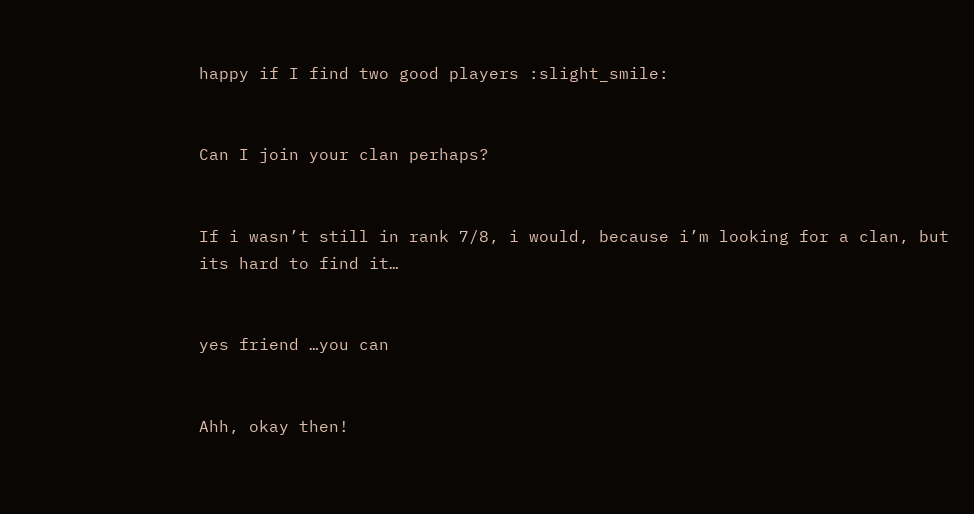happy if I find two good players :slight_smile:


Can I join your clan perhaps?


If i wasn’t still in rank 7/8, i would, because i’m looking for a clan, but its hard to find it…


yes friend …you can


Ahh, okay then!